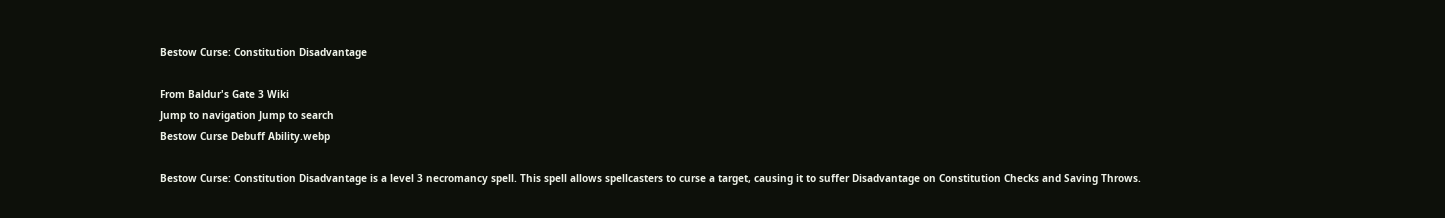Bestow Curse: Constitution Disadvantage

From Baldur's Gate 3 Wiki
Jump to navigation Jump to search
Bestow Curse Debuff Ability.webp

Bestow Curse: Constitution Disadvantage is a level 3 necromancy spell. This spell allows spellcasters to curse a target, causing it to suffer Disadvantage on Constitution Checks and Saving Throws.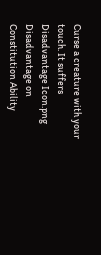Curse a creature with your touch. It suffers Disadvantage Icon.png Disadvantage on Constitution Ability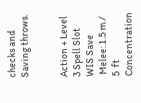checks and Saving throws.


Action + Level 3 Spell Slot
WIS Save
 Melee: 1.5 m / 5  ft
Concentration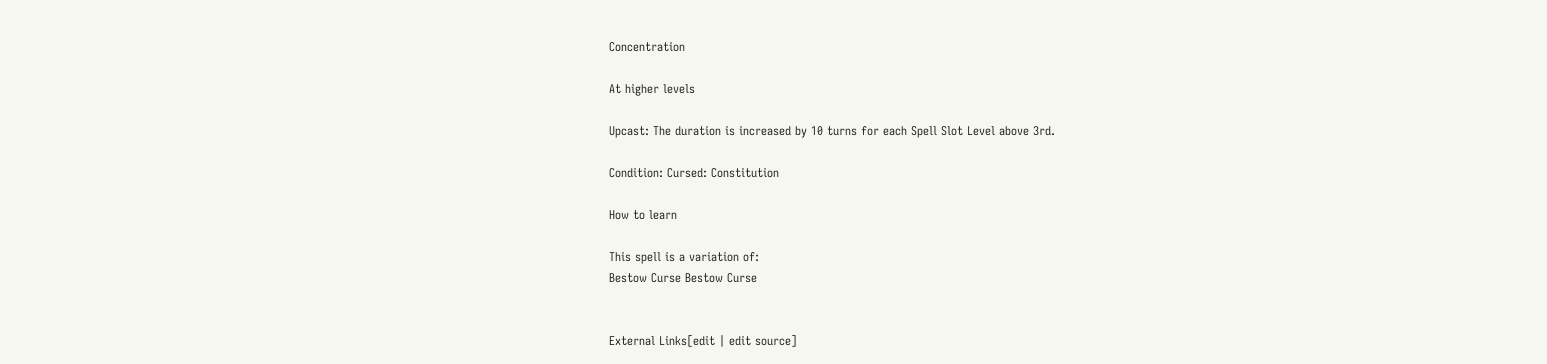Concentration

At higher levels

Upcast: The duration is increased by 10 turns for each Spell Slot Level above 3rd.

Condition: Cursed: Constitution

How to learn

This spell is a variation of:
Bestow Curse Bestow Curse


External Links[edit | edit source]